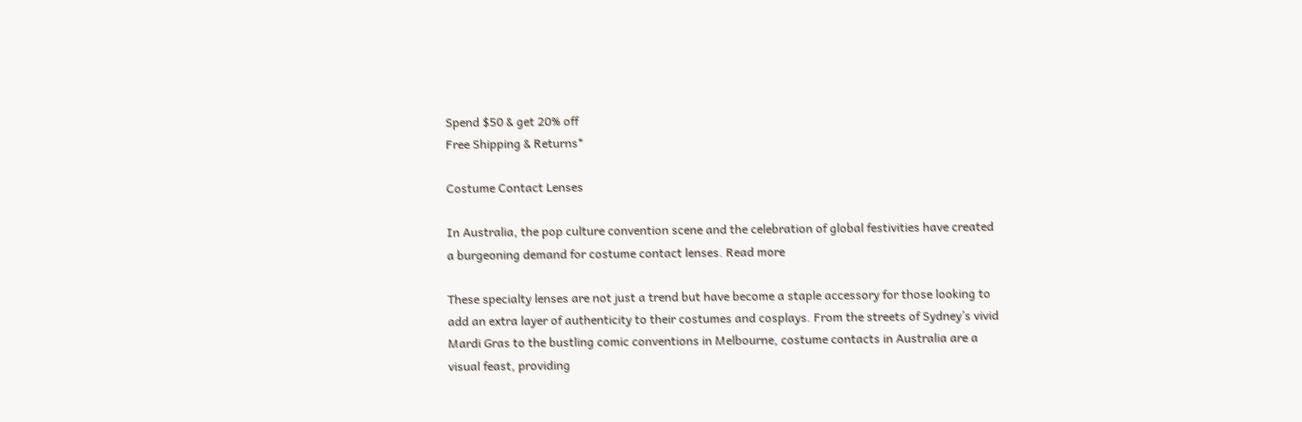Spend $50 & get 20% off
Free Shipping & Returns*

Costume Contact Lenses

In Australia, the pop culture convention scene and the celebration of global festivities have created a burgeoning demand for costume contact lenses. Read more

These specialty lenses are not just a trend but have become a staple accessory for those looking to add an extra layer of authenticity to their costumes and cosplays. From the streets of Sydney’s vivid Mardi Gras to the bustling comic conventions in Melbourne, costume contacts in Australia are a visual feast, providing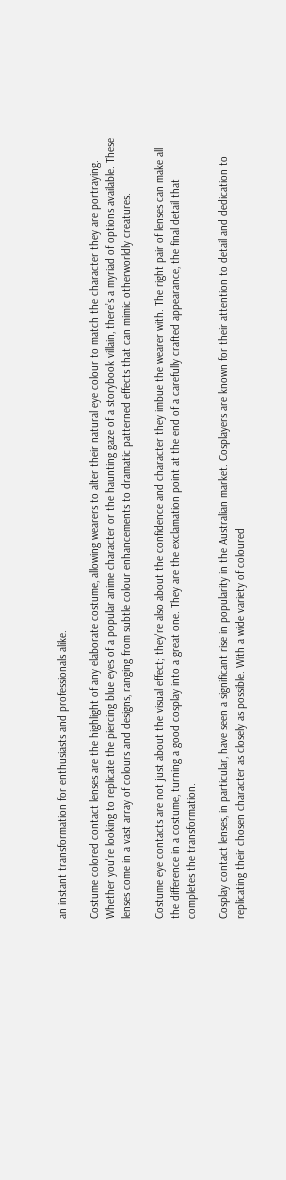an instant transformation for enthusiasts and professionals alike.

Costume colored contact lenses are the highlight of any elaborate costume, allowing wearers to alter their natural eye colour to match the character they are portraying. Whether you're looking to replicate the piercing blue eyes of a popular anime character or the haunting gaze of a storybook villain, there’s a myriad of options available. These lenses come in a vast array of colours and designs, ranging from subtle colour enhancements to dramatic patterned effects that can mimic otherworldly creatures.

Costume eye contacts are not just about the visual effect; they're also about the confidence and character they imbue the wearer with. The right pair of lenses can make all the difference in a costume, turning a good cosplay into a great one. They are the exclamation point at the end of a carefully crafted appearance, the final detail that completes the transformation.

Cosplay contact lenses, in particular, have seen a significant rise in popularity in the Australian market. Cosplayers are known for their attention to detail and dedication to replicating their chosen character as closely as possible. With a wide variety of coloured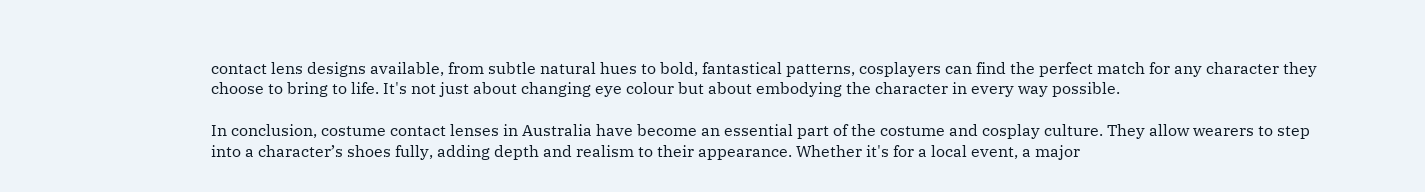contact lens designs available, from subtle natural hues to bold, fantastical patterns, cosplayers can find the perfect match for any character they choose to bring to life. It's not just about changing eye colour but about embodying the character in every way possible.

In conclusion, costume contact lenses in Australia have become an essential part of the costume and cosplay culture. They allow wearers to step into a character’s shoes fully, adding depth and realism to their appearance. Whether it's for a local event, a major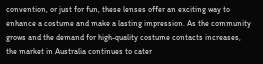convention, or just for fun, these lenses offer an exciting way to enhance a costume and make a lasting impression. As the community grows and the demand for high-quality costume contacts increases, the market in Australia continues to cater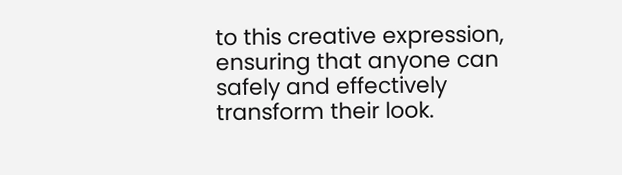to this creative expression, ensuring that anyone can safely and effectively transform their look.